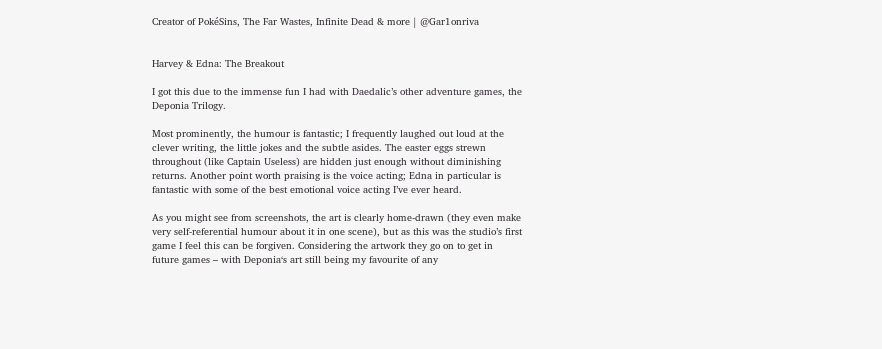Creator of PokéSins, The Far Wastes, Infinite Dead & more | @Gar1onriva


Harvey & Edna: The Breakout

I got this due to the immense fun I had with Daedalic’s other adventure games, the Deponia Trilogy.

Most prominently, the humour is fantastic; I frequently laughed out loud at the clever writing, the little jokes and the subtle asides. The easter eggs strewn throughout (like Captain Useless) are hidden just enough without diminishing returns. Another point worth praising is the voice acting; Edna in particular is fantastic with some of the best emotional voice acting I’ve ever heard.

As you might see from screenshots, the art is clearly home-drawn (they even make very self-referential humour about it in one scene), but as this was the studio’s first game I feel this can be forgiven. Considering the artwork they go on to get in future games – with Deponia‘s art still being my favourite of any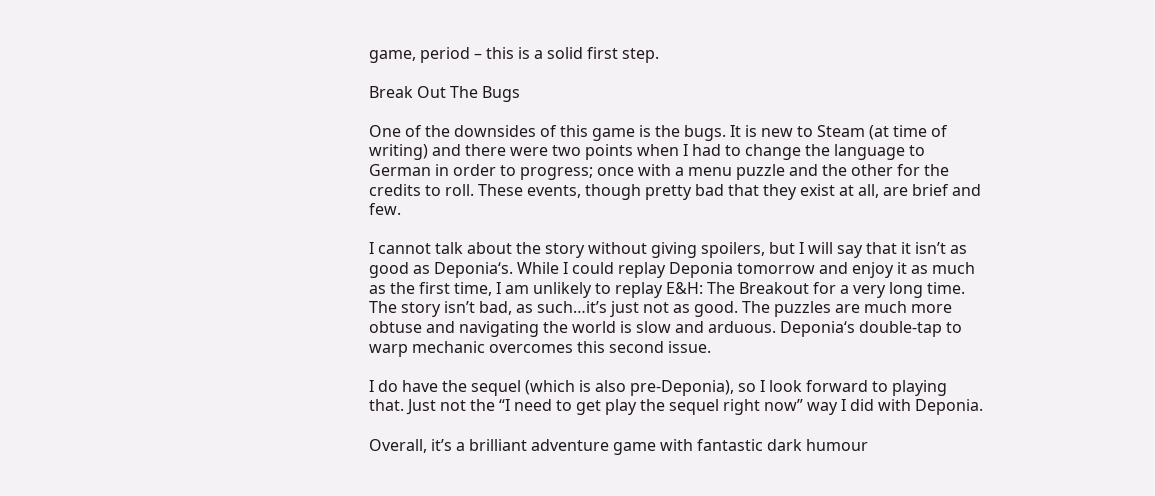game, period – this is a solid first step.

Break Out The Bugs

One of the downsides of this game is the bugs. It is new to Steam (at time of writing) and there were two points when I had to change the language to German in order to progress; once with a menu puzzle and the other for the credits to roll. These events, though pretty bad that they exist at all, are brief and few.

I cannot talk about the story without giving spoilers, but I will say that it isn’t as good as Deponia‘s. While I could replay Deponia tomorrow and enjoy it as much as the first time, I am unlikely to replay E&H: The Breakout for a very long time. The story isn’t bad, as such…it’s just not as good. The puzzles are much more obtuse and navigating the world is slow and arduous. Deponia‘s double-tap to warp mechanic overcomes this second issue.

I do have the sequel (which is also pre-Deponia), so I look forward to playing that. Just not the “I need to get play the sequel right now” way I did with Deponia.

Overall, it’s a brilliant adventure game with fantastic dark humour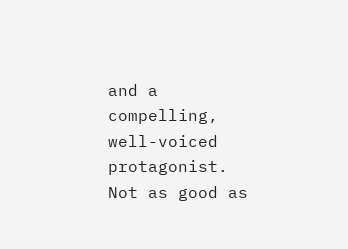and a compelling, well-voiced protagonist. Not as good as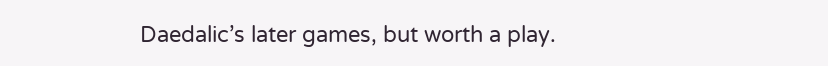Daedalic’s later games, but worth a play.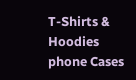T-Shirts & Hoodies
phone Cases